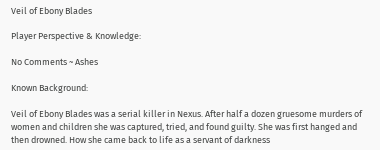Veil of Ebony Blades

Player Perspective & Knowledge:

No Comments ~ Ashes

Known Background:

Veil of Ebony Blades was a serial killer in Nexus. After half a dozen gruesome murders of women and children she was captured, tried, and found guilty. She was first hanged and then drowned. How she came back to life as a servant of darkness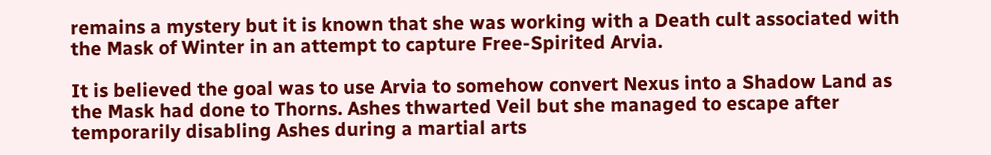remains a mystery but it is known that she was working with a Death cult associated with the Mask of Winter in an attempt to capture Free-Spirited Arvia.

It is believed the goal was to use Arvia to somehow convert Nexus into a Shadow Land as the Mask had done to Thorns. Ashes thwarted Veil but she managed to escape after temporarily disabling Ashes during a martial arts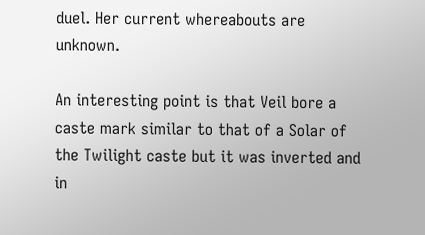duel. Her current whereabouts are unknown.

An interesting point is that Veil bore a caste mark similar to that of a Solar of the Twilight caste but it was inverted and in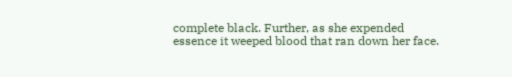complete black. Further, as she expended essence it weeped blood that ran down her face.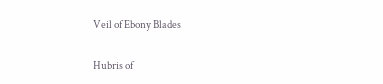Veil of Ebony Blades

Hubris of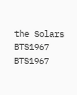the Solars BTS1967 BTS1967